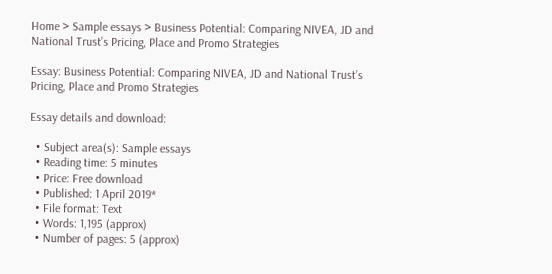Home > Sample essays > Business Potential: Comparing NIVEA, JD and National Trust’s Pricing, Place and Promo Strategies

Essay: Business Potential: Comparing NIVEA, JD and National Trust’s Pricing, Place and Promo Strategies

Essay details and download:

  • Subject area(s): Sample essays
  • Reading time: 5 minutes
  • Price: Free download
  • Published: 1 April 2019*
  • File format: Text
  • Words: 1,195 (approx)
  • Number of pages: 5 (approx)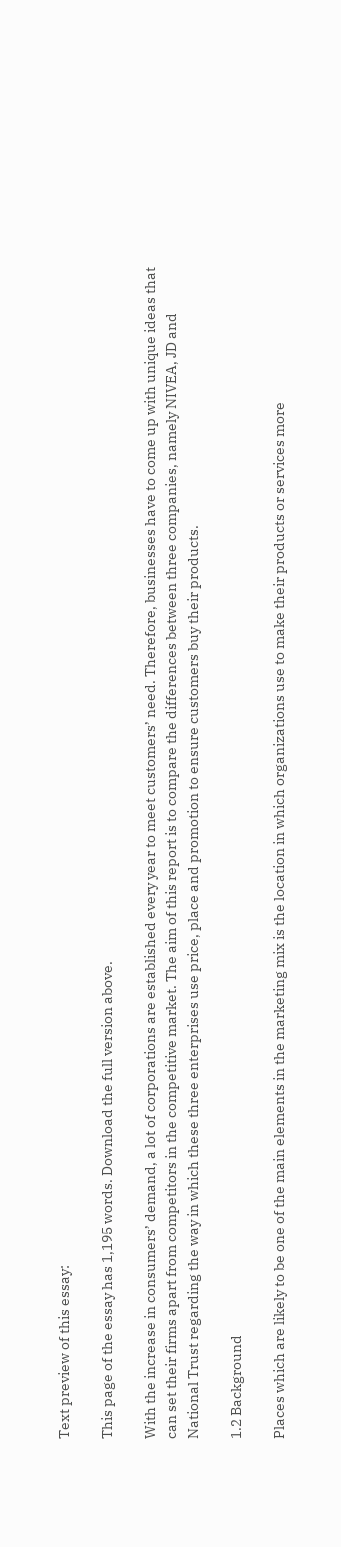Text preview of this essay:

This page of the essay has 1,195 words. Download the full version above.

With the increase in consumers’ demand, a lot of corporations are established every year to meet customers’ need. Therefore, businesses have to come up with unique ideas that can set their firms apart from competitors in the competitive market. The aim of this report is to compare the differences between three companies, namely NIVEA, JD and National Trust regarding the way in which these three enterprises use price, place and promotion to ensure customers buy their products.

1.2 Background

Places which are likely to be one of the main elements in the marketing mix is the location in which organizations use to make their products or services more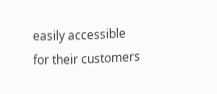easily accessible for their customers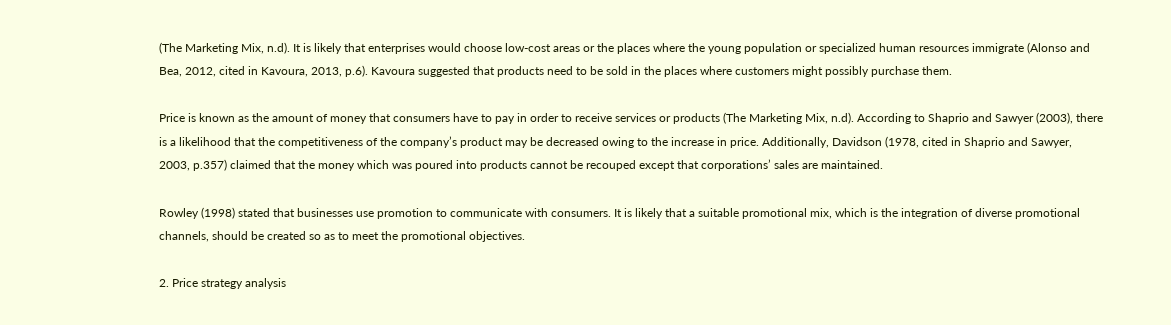(The Marketing Mix, n.d). It is likely that enterprises would choose low-cost areas or the places where the young population or specialized human resources immigrate (Alonso and Bea, 2012, cited in Kavoura, 2013, p.6). Kavoura suggested that products need to be sold in the places where customers might possibly purchase them.

Price is known as the amount of money that consumers have to pay in order to receive services or products (The Marketing Mix, n.d). According to Shaprio and Sawyer (2003), there is a likelihood that the competitiveness of the company’s product may be decreased owing to the increase in price. Additionally, Davidson (1978, cited in Shaprio and Sawyer, 2003, p.357) claimed that the money which was poured into products cannot be recouped except that corporations’ sales are maintained.

Rowley (1998) stated that businesses use promotion to communicate with consumers. It is likely that a suitable promotional mix, which is the integration of diverse promotional channels, should be created so as to meet the promotional objectives.

2. Price strategy analysis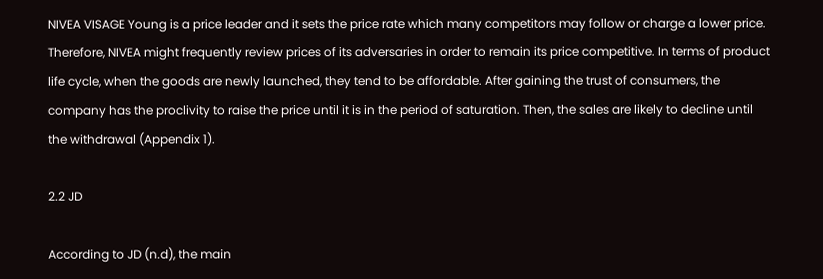NIVEA VISAGE Young is a price leader and it sets the price rate which many competitors may follow or charge a lower price. Therefore, NIVEA might frequently review prices of its adversaries in order to remain its price competitive. In terms of product life cycle, when the goods are newly launched, they tend to be affordable. After gaining the trust of consumers, the company has the proclivity to raise the price until it is in the period of saturation. Then, the sales are likely to decline until the withdrawal (Appendix 1).

2.2 JD

According to JD (n.d), the main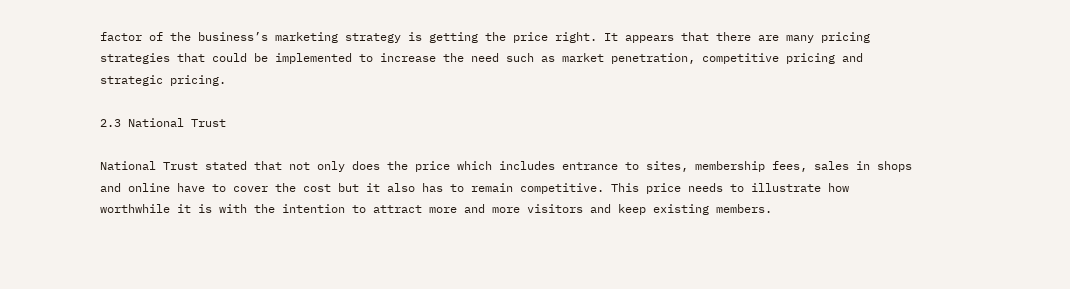factor of the business’s marketing strategy is getting the price right. It appears that there are many pricing strategies that could be implemented to increase the need such as market penetration, competitive pricing and strategic pricing.

2.3 National Trust

National Trust stated that not only does the price which includes entrance to sites, membership fees, sales in shops and online have to cover the cost but it also has to remain competitive. This price needs to illustrate how worthwhile it is with the intention to attract more and more visitors and keep existing members.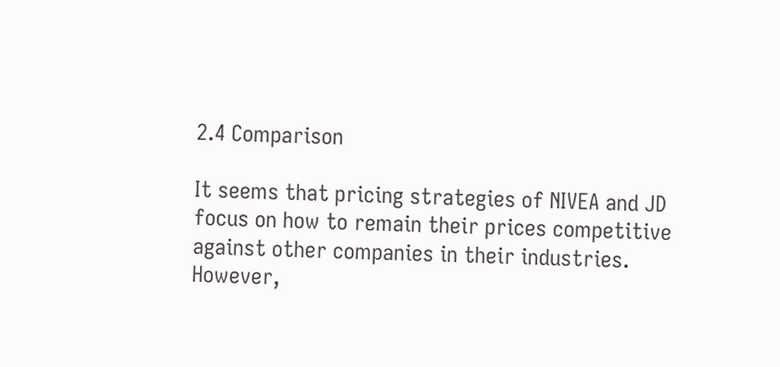2.4 Comparison

It seems that pricing strategies of NIVEA and JD focus on how to remain their prices competitive against other companies in their industries. However,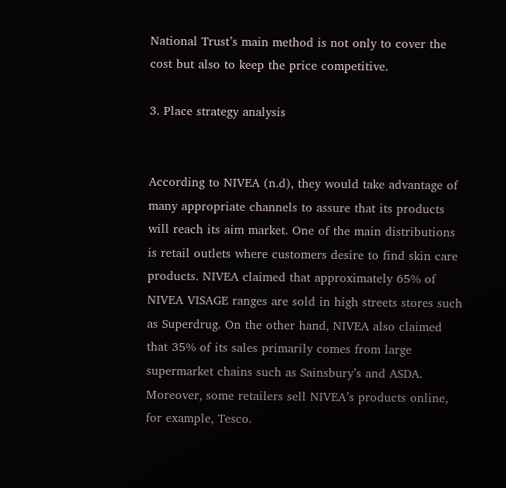National Trust’s main method is not only to cover the cost but also to keep the price competitive.

3. Place strategy analysis


According to NIVEA (n.d), they would take advantage of many appropriate channels to assure that its products will reach its aim market. One of the main distributions is retail outlets where customers desire to find skin care products. NIVEA claimed that approximately 65% of NIVEA VISAGE ranges are sold in high streets stores such as Superdrug. On the other hand, NIVEA also claimed that 35% of its sales primarily comes from large supermarket chains such as Sainsbury’s and ASDA. Moreover, some retailers sell NIVEA’s products online, for example, Tesco.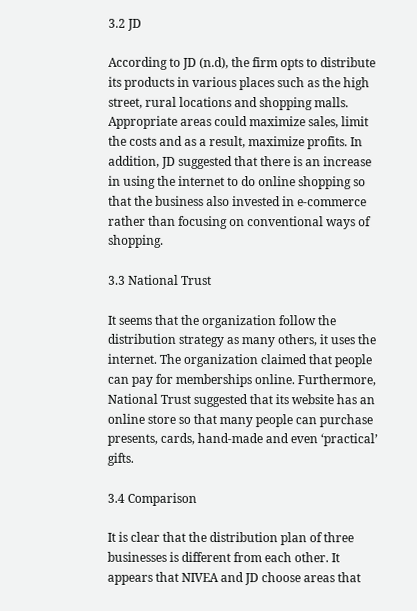3.2 JD

According to JD (n.d), the firm opts to distribute its products in various places such as the high street, rural locations and shopping malls. Appropriate areas could maximize sales, limit the costs and as a result, maximize profits. In addition, JD suggested that there is an increase in using the internet to do online shopping so that the business also invested in e-commerce rather than focusing on conventional ways of shopping.

3.3 National Trust

It seems that the organization follow the distribution strategy as many others, it uses the internet. The organization claimed that people can pay for memberships online. Furthermore, National Trust suggested that its website has an online store so that many people can purchase presents, cards, hand-made and even ‘practical’ gifts.

3.4 Comparison

It is clear that the distribution plan of three businesses is different from each other. It appears that NIVEA and JD choose areas that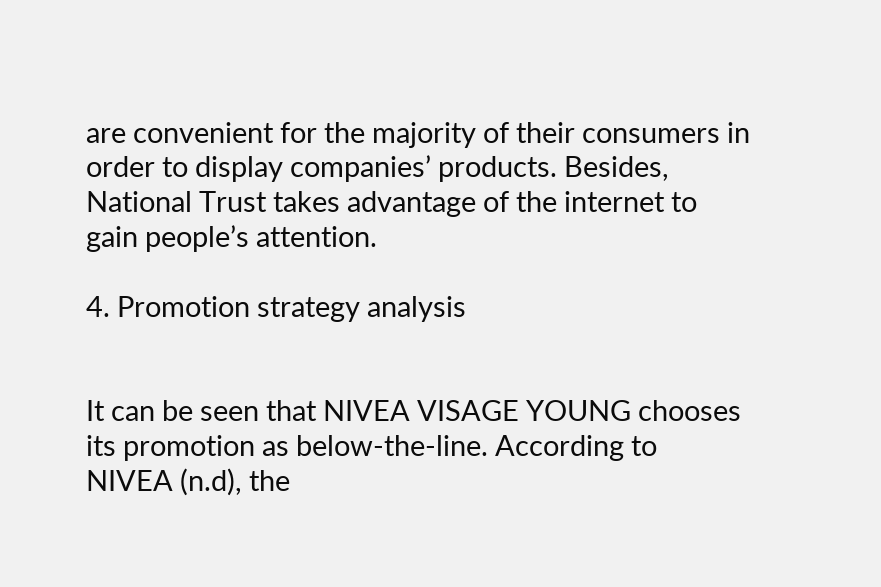are convenient for the majority of their consumers in order to display companies’ products. Besides, National Trust takes advantage of the internet to gain people’s attention.

4. Promotion strategy analysis


It can be seen that NIVEA VISAGE YOUNG chooses its promotion as below-the-line. According to NIVEA (n.d), the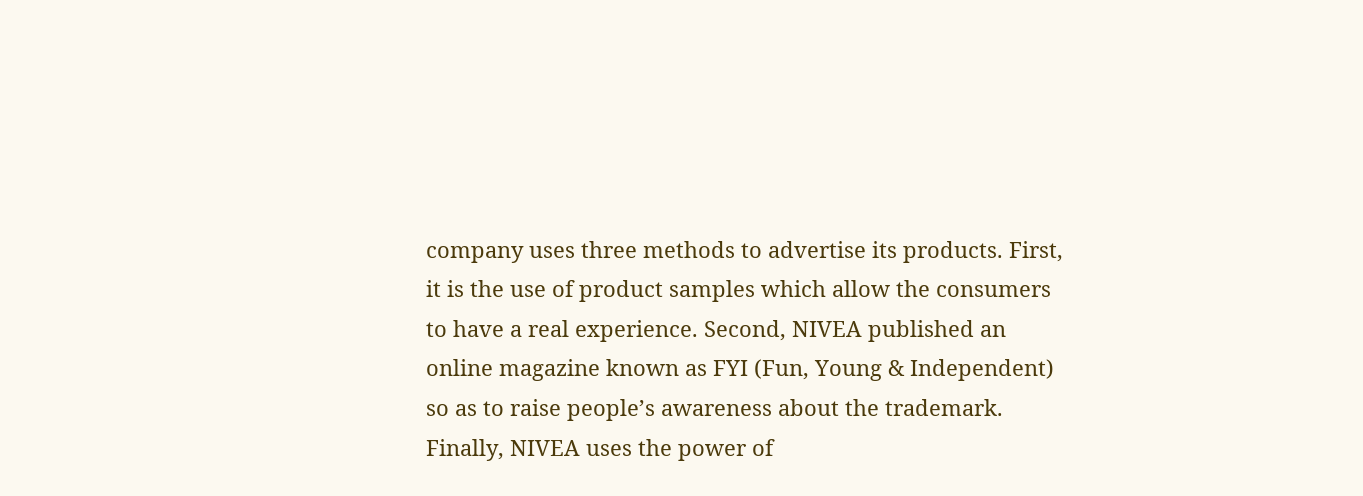company uses three methods to advertise its products. First, it is the use of product samples which allow the consumers to have a real experience. Second, NIVEA published an online magazine known as FYI (Fun, Young & Independent) so as to raise people’s awareness about the trademark. Finally, NIVEA uses the power of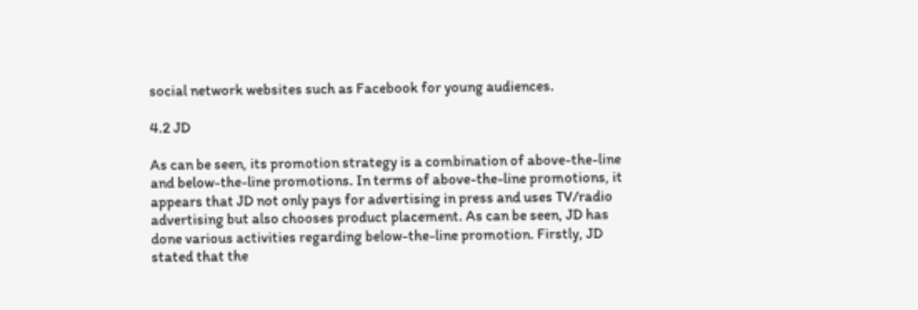social network websites such as Facebook for young audiences.

4.2 JD

As can be seen, its promotion strategy is a combination of above-the-line and below-the-line promotions. In terms of above-the-line promotions, it appears that JD not only pays for advertising in press and uses TV/radio advertising but also chooses product placement. As can be seen, JD has done various activities regarding below-the-line promotion. Firstly, JD stated that the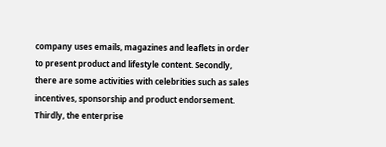company uses emails, magazines and leaflets in order to present product and lifestyle content. Secondly, there are some activities with celebrities such as sales incentives, sponsorship and product endorsement. Thirdly, the enterprise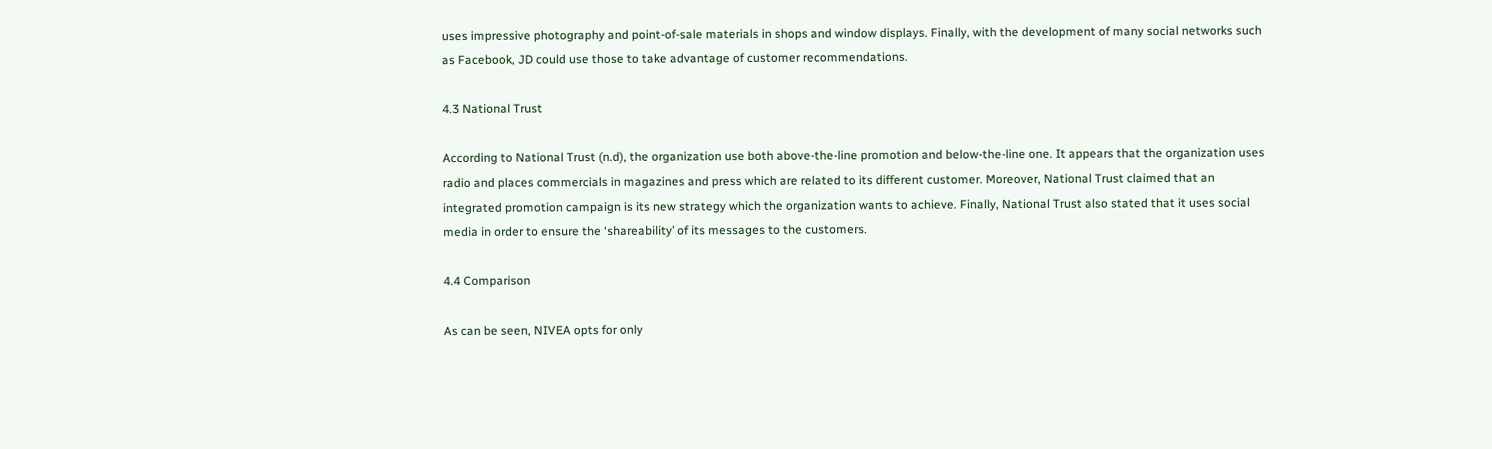uses impressive photography and point-of-sale materials in shops and window displays. Finally, with the development of many social networks such as Facebook, JD could use those to take advantage of customer recommendations.

4.3 National Trust

According to National Trust (n.d), the organization use both above-the-line promotion and below-the-line one. It appears that the organization uses radio and places commercials in magazines and press which are related to its different customer. Moreover, National Trust claimed that an integrated promotion campaign is its new strategy which the organization wants to achieve. Finally, National Trust also stated that it uses social media in order to ensure the ‘shareability’ of its messages to the customers.

4.4 Comparison

As can be seen, NIVEA opts for only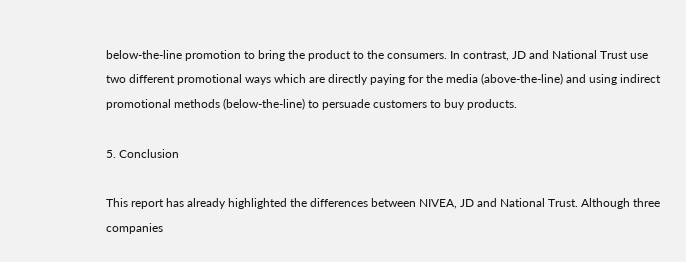below-the-line promotion to bring the product to the consumers. In contrast, JD and National Trust use two different promotional ways which are directly paying for the media (above-the-line) and using indirect promotional methods (below-the-line) to persuade customers to buy products.

5. Conclusion

This report has already highlighted the differences between NIVEA, JD and National Trust. Although three companies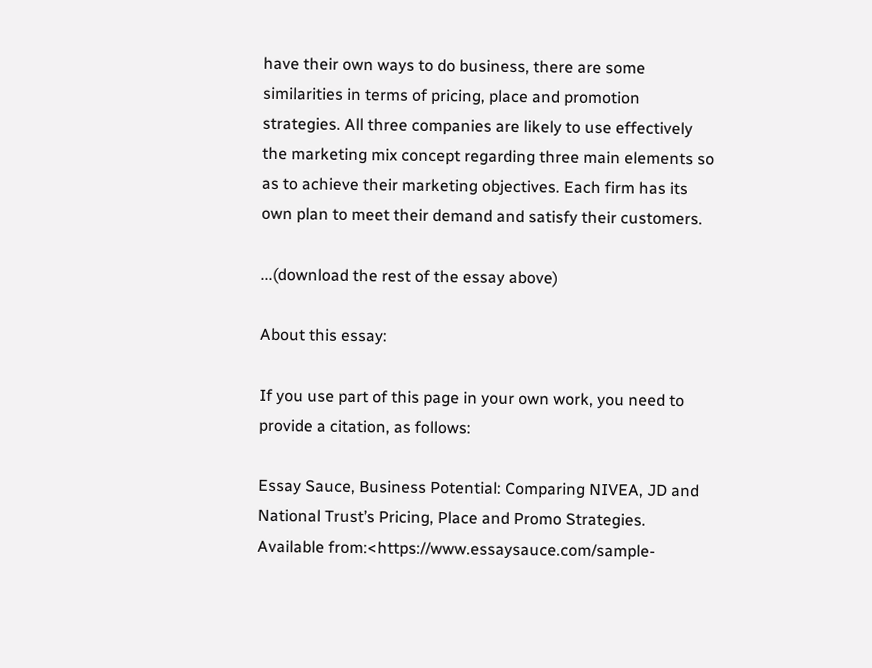have their own ways to do business, there are some similarities in terms of pricing, place and promotion strategies. All three companies are likely to use effectively the marketing mix concept regarding three main elements so as to achieve their marketing objectives. Each firm has its own plan to meet their demand and satisfy their customers.

...(download the rest of the essay above)

About this essay:

If you use part of this page in your own work, you need to provide a citation, as follows:

Essay Sauce, Business Potential: Comparing NIVEA, JD and National Trust’s Pricing, Place and Promo Strategies. Available from:<https://www.essaysauce.com/sample-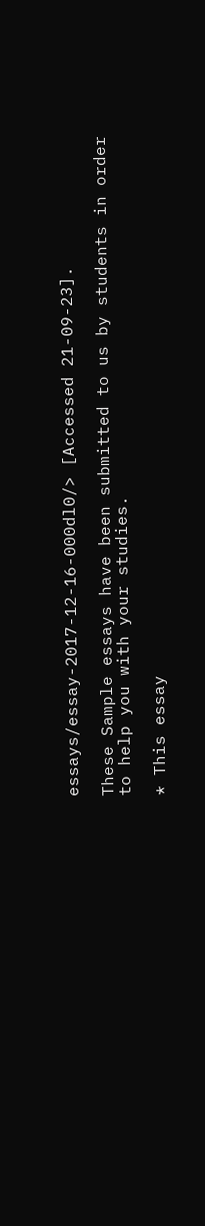essays/essay-2017-12-16-000dl0/> [Accessed 21-09-23].

These Sample essays have been submitted to us by students in order to help you with your studies.

* This essay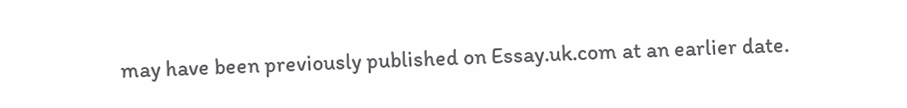may have been previously published on Essay.uk.com at an earlier date.